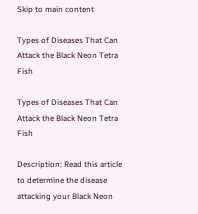Skip to main content

Types of Diseases That Can Attack the Black Neon Tetra Fish

Types of Diseases That Can Attack the Black Neon Tetra Fish

Description: Read this article to determine the disease attacking your Black Neon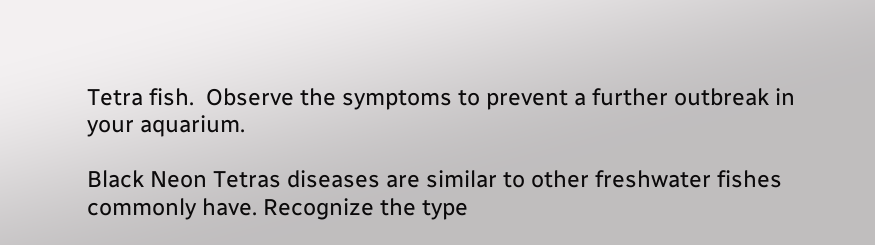Tetra fish.  Observe the symptoms to prevent a further outbreak in your aquarium.

Black Neon Tetras diseases are similar to other freshwater fishes commonly have. Recognize the type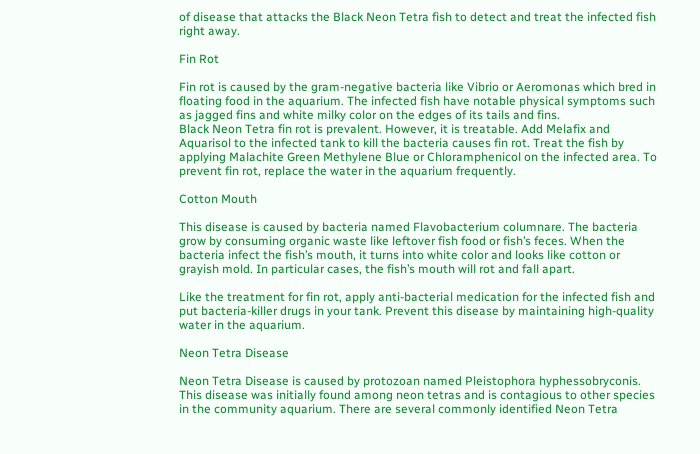of disease that attacks the Black Neon Tetra fish to detect and treat the infected fish right away.

Fin Rot

Fin rot is caused by the gram-negative bacteria like Vibrio or Aeromonas which bred in floating food in the aquarium. The infected fish have notable physical symptoms such as jagged fins and white milky color on the edges of its tails and fins.
Black Neon Tetra fin rot is prevalent. However, it is treatable. Add Melafix and Aquarisol to the infected tank to kill the bacteria causes fin rot. Treat the fish by applying Malachite Green Methylene Blue or Chloramphenicol on the infected area. To prevent fin rot, replace the water in the aquarium frequently.

Cotton Mouth

This disease is caused by bacteria named Flavobacterium columnare. The bacteria grow by consuming organic waste like leftover fish food or fish’s feces. When the bacteria infect the fish’s mouth, it turns into white color and looks like cotton or grayish mold. In particular cases, the fish’s mouth will rot and fall apart.

Like the treatment for fin rot, apply anti-bacterial medication for the infected fish and put bacteria-killer drugs in your tank. Prevent this disease by maintaining high-quality water in the aquarium.

Neon Tetra Disease

Neon Tetra Disease is caused by protozoan named Pleistophora hyphessobryconis. This disease was initially found among neon tetras and is contagious to other species in the community aquarium. There are several commonly identified Neon Tetra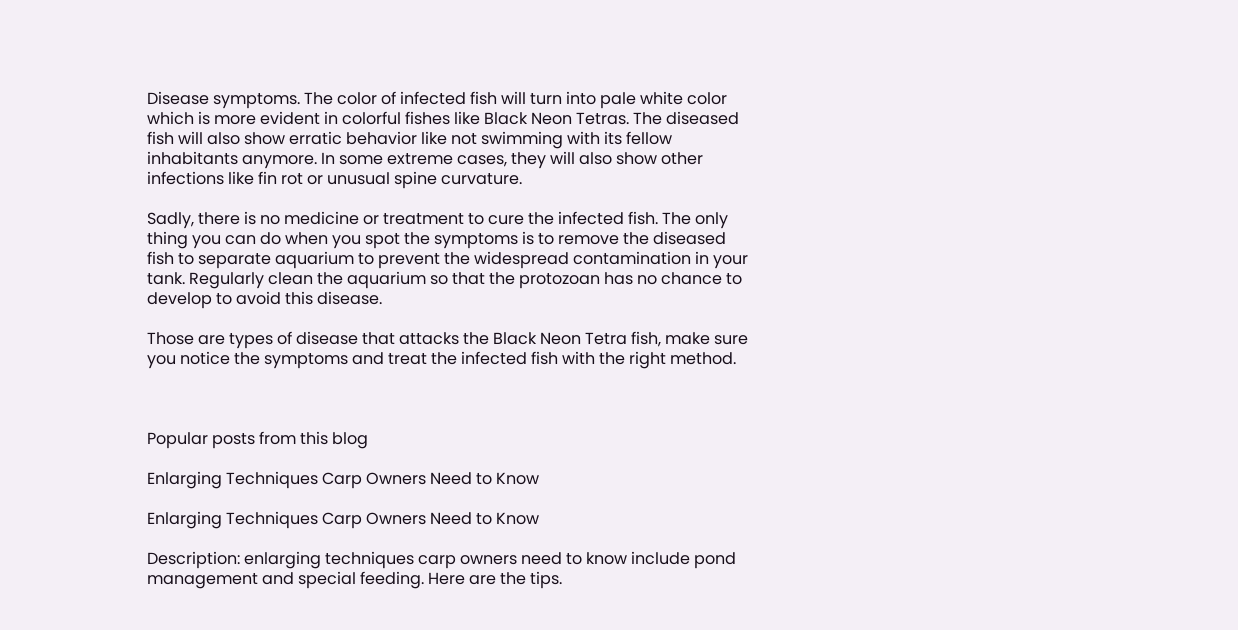Disease symptoms. The color of infected fish will turn into pale white color which is more evident in colorful fishes like Black Neon Tetras. The diseased fish will also show erratic behavior like not swimming with its fellow inhabitants anymore. In some extreme cases, they will also show other infections like fin rot or unusual spine curvature.

Sadly, there is no medicine or treatment to cure the infected fish. The only thing you can do when you spot the symptoms is to remove the diseased fish to separate aquarium to prevent the widespread contamination in your tank. Regularly clean the aquarium so that the protozoan has no chance to develop to avoid this disease.

Those are types of disease that attacks the Black Neon Tetra fish, make sure you notice the symptoms and treat the infected fish with the right method.



Popular posts from this blog

Enlarging Techniques Carp Owners Need to Know

Enlarging Techniques Carp Owners Need to Know

Description: enlarging techniques carp owners need to know include pond management and special feeding. Here are the tips.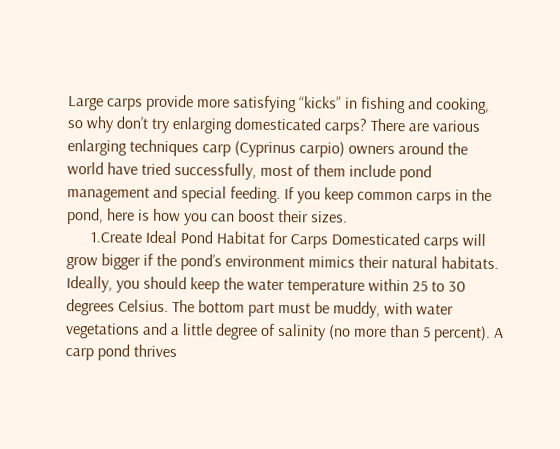Large carps provide more satisfying “kicks” in fishing and cooking, so why don’t try enlarging domesticated carps? There are various enlarging techniques carp (Cyprinus carpio) owners around the world have tried successfully, most of them include pond management and special feeding. If you keep common carps in the pond, here is how you can boost their sizes.
      1.Create Ideal Pond Habitat for Carps Domesticated carps will grow bigger if the pond’s environment mimics their natural habitats. Ideally, you should keep the water temperature within 25 to 30 degrees Celsius. The bottom part must be muddy, with water vegetations and a little degree of salinity (no more than 5 percent). A carp pond thrives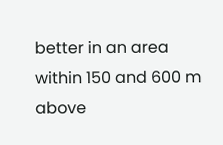better in an area within 150 and 600 m above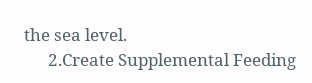the sea level.
      2.Create Supplemental Feeding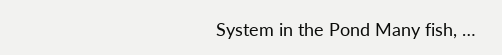System in the Pond Many fish, …